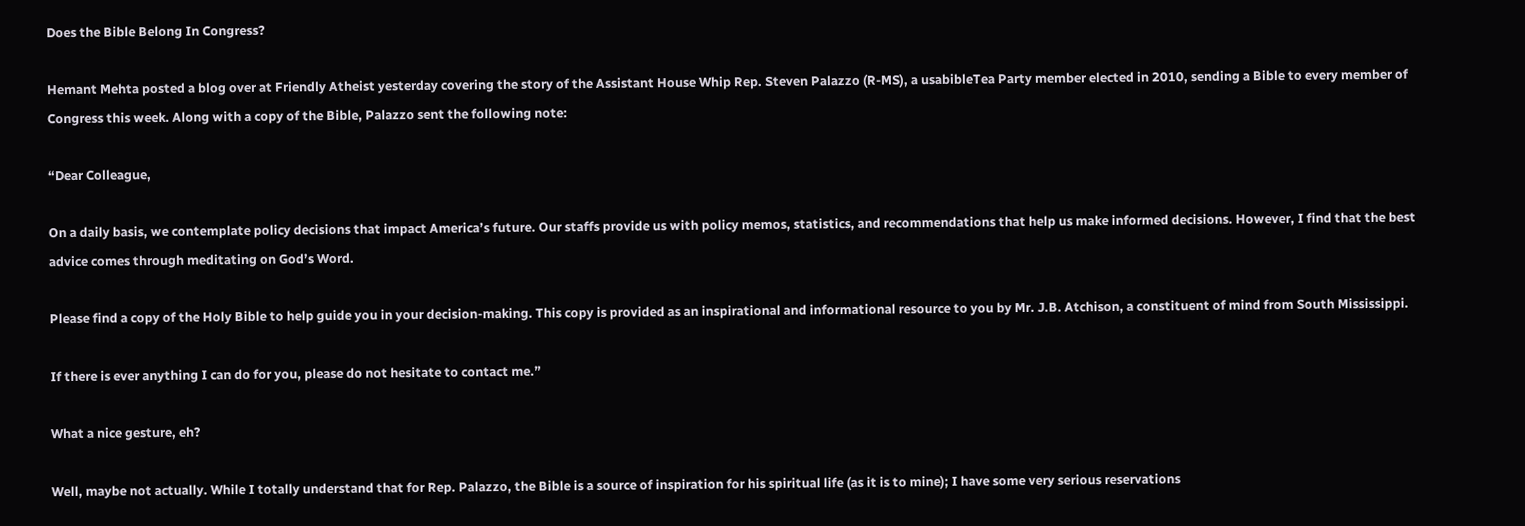Does the Bible Belong In Congress?

Hemant Mehta posted a blog over at Friendly Atheist yesterday covering the story of the Assistant House Whip Rep. Steven Palazzo (R-MS), a usabibleTea Party member elected in 2010, sending a Bible to every member of Congress this week. Along with a copy of the Bible, Palazzo sent the following note:

“Dear Colleague,

On a daily basis, we contemplate policy decisions that impact America’s future. Our staffs provide us with policy memos, statistics, and recommendations that help us make informed decisions. However, I find that the best advice comes through meditating on God’s Word.

Please find a copy of the Holy Bible to help guide you in your decision-making. This copy is provided as an inspirational and informational resource to you by Mr. J.B. Atchison, a constituent of mind from South Mississippi.

If there is ever anything I can do for you, please do not hesitate to contact me.”

What a nice gesture, eh?

Well, maybe not actually. While I totally understand that for Rep. Palazzo, the Bible is a source of inspiration for his spiritual life (as it is to mine); I have some very serious reservations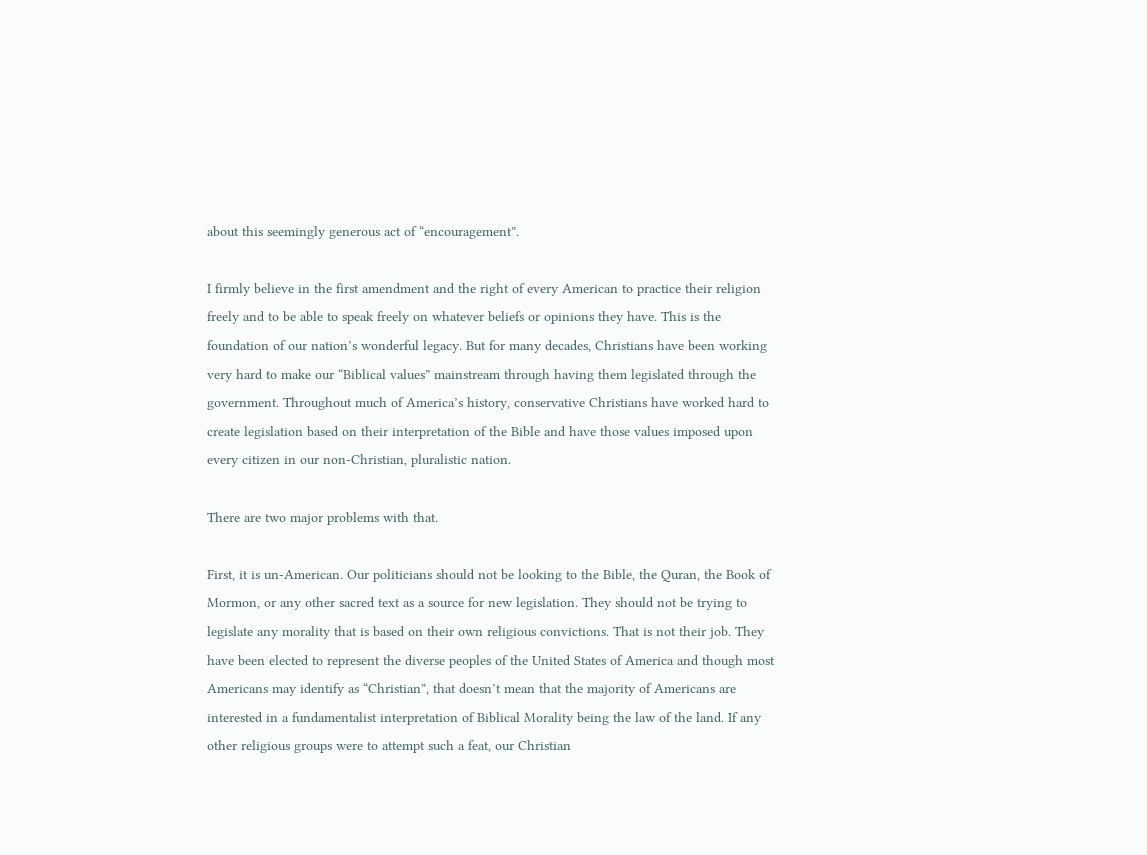about this seemingly generous act of “encouragement”.

I firmly believe in the first amendment and the right of every American to practice their religion freely and to be able to speak freely on whatever beliefs or opinions they have. This is the foundation of our nation’s wonderful legacy. But for many decades, Christians have been working very hard to make our “Biblical values” mainstream through having them legislated through the government. Throughout much of America’s history, conservative Christians have worked hard to create legislation based on their interpretation of the Bible and have those values imposed upon every citizen in our non-Christian, pluralistic nation.

There are two major problems with that.

First, it is un-American. Our politicians should not be looking to the Bible, the Quran, the Book of Mormon, or any other sacred text as a source for new legislation. They should not be trying to legislate any morality that is based on their own religious convictions. That is not their job. They have been elected to represent the diverse peoples of the United States of America and though most Americans may identify as “Christian”, that doesn’t mean that the majority of Americans are interested in a fundamentalist interpretation of Biblical Morality being the law of the land. If any other religious groups were to attempt such a feat, our Christian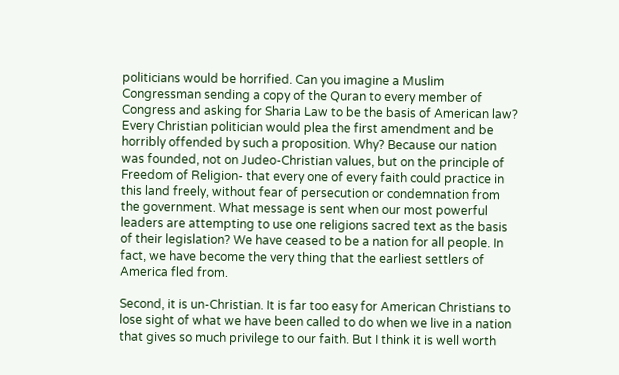politicians would be horrified. Can you imagine a Muslim Congressman sending a copy of the Quran to every member of Congress and asking for Sharia Law to be the basis of American law? Every Christian politician would plea the first amendment and be horribly offended by such a proposition. Why? Because our nation was founded, not on Judeo-Christian values, but on the principle of Freedom of Religion- that every one of every faith could practice in this land freely, without fear of persecution or condemnation from the government. What message is sent when our most powerful leaders are attempting to use one religions sacred text as the basis of their legislation? We have ceased to be a nation for all people. In fact, we have become the very thing that the earliest settlers of America fled from.

Second, it is un-Christian. It is far too easy for American Christians to lose sight of what we have been called to do when we live in a nation that gives so much privilege to our faith. But I think it is well worth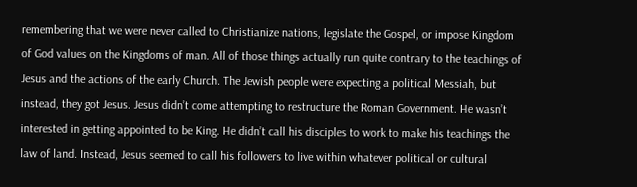remembering that we were never called to Christianize nations, legislate the Gospel, or impose Kingdom of God values on the Kingdoms of man. All of those things actually run quite contrary to the teachings of Jesus and the actions of the early Church. The Jewish people were expecting a political Messiah, but instead, they got Jesus. Jesus didn’t come attempting to restructure the Roman Government. He wasn’t interested in getting appointed to be King. He didn’t call his disciples to work to make his teachings the law of land. Instead, Jesus seemed to call his followers to live within whatever political or cultural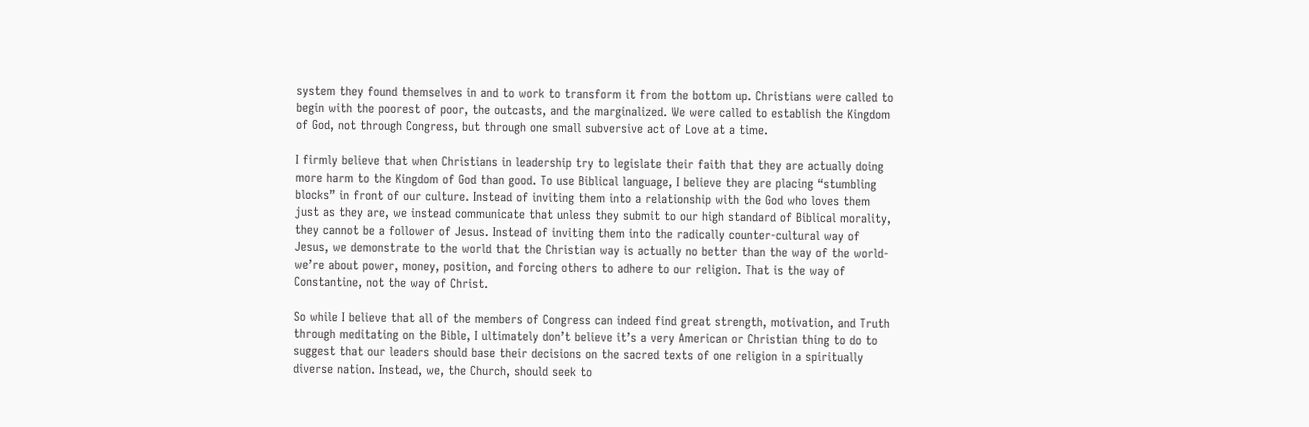system they found themselves in and to work to transform it from the bottom up. Christians were called to begin with the poorest of poor, the outcasts, and the marginalized. We were called to establish the Kingdom of God, not through Congress, but through one small subversive act of Love at a time.

I firmly believe that when Christians in leadership try to legislate their faith that they are actually doing more harm to the Kingdom of God than good. To use Biblical language, I believe they are placing “stumbling blocks” in front of our culture. Instead of inviting them into a relationship with the God who loves them just as they are, we instead communicate that unless they submit to our high standard of Biblical morality, they cannot be a follower of Jesus. Instead of inviting them into the radically counter-cultural way of Jesus, we demonstrate to the world that the Christian way is actually no better than the way of the world- we’re about power, money, position, and forcing others to adhere to our religion. That is the way of Constantine, not the way of Christ.

So while I believe that all of the members of Congress can indeed find great strength, motivation, and Truth through meditating on the Bible, I ultimately don’t believe it’s a very American or Christian thing to do to suggest that our leaders should base their decisions on the sacred texts of one religion in a spiritually diverse nation. Instead, we, the Church, should seek to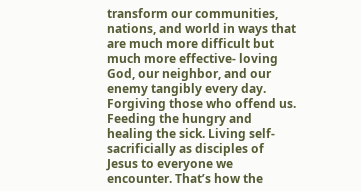transform our communities, nations, and world in ways that are much more difficult but much more effective- loving God, our neighbor, and our enemy tangibly every day. Forgiving those who offend us. Feeding the hungry and healing the sick. Living self-sacrificially as disciples of Jesus to everyone we encounter. That’s how the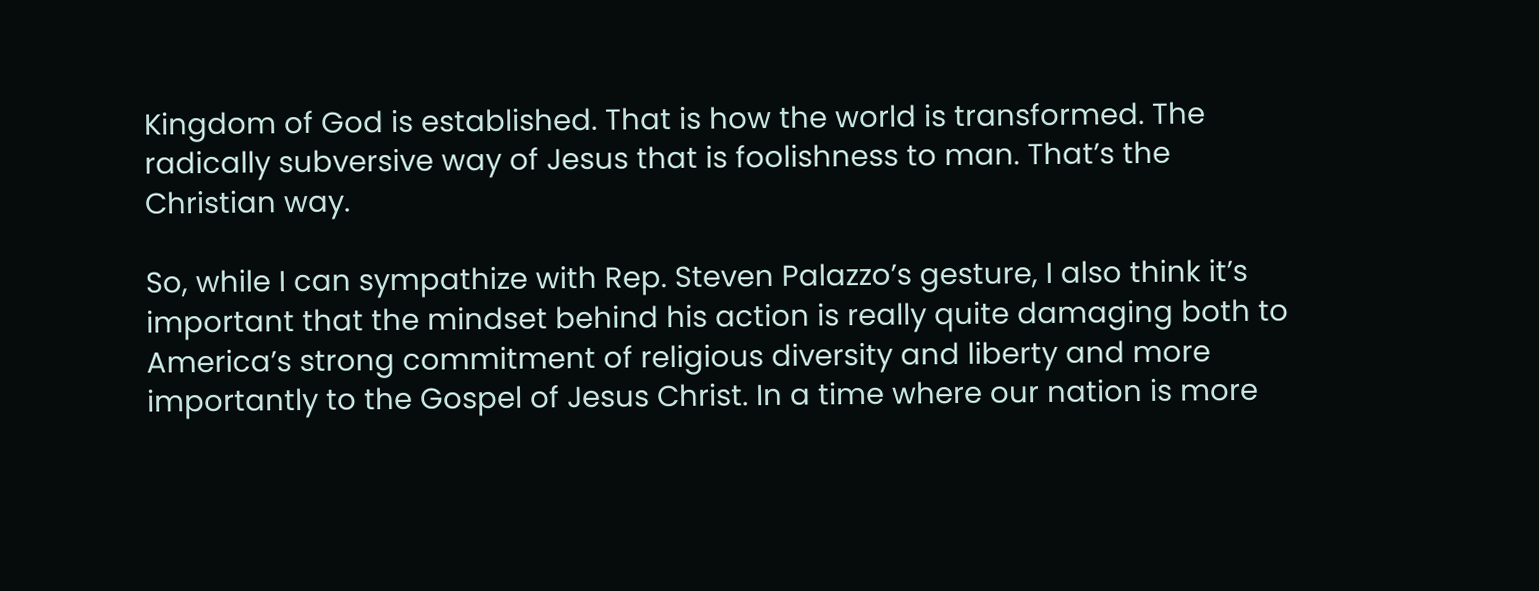Kingdom of God is established. That is how the world is transformed. The radically subversive way of Jesus that is foolishness to man. That’s the Christian way.

So, while I can sympathize with Rep. Steven Palazzo’s gesture, I also think it’s important that the mindset behind his action is really quite damaging both to America’s strong commitment of religious diversity and liberty and more importantly to the Gospel of Jesus Christ. In a time where our nation is more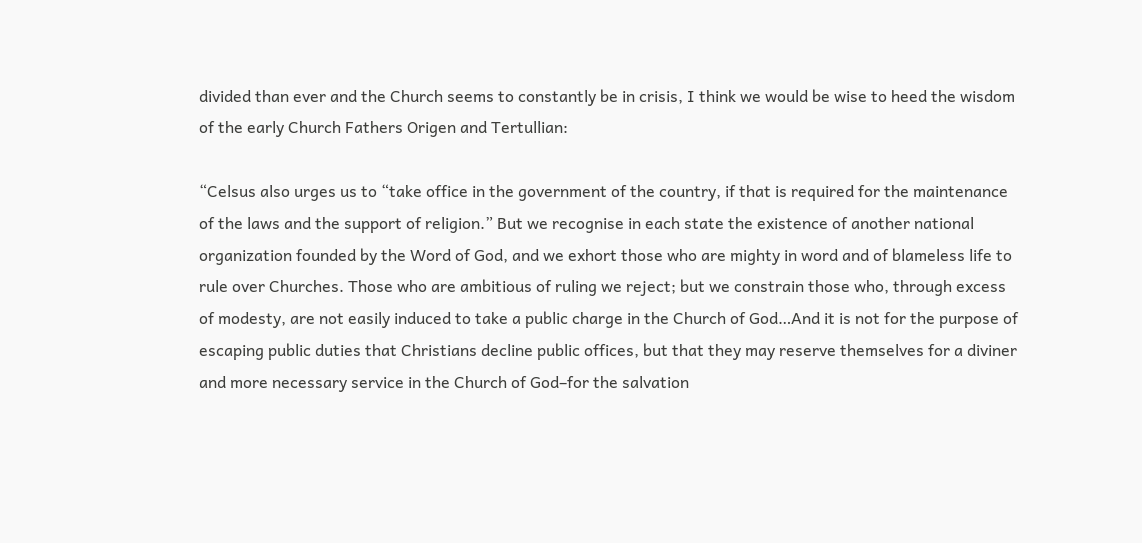divided than ever and the Church seems to constantly be in crisis, I think we would be wise to heed the wisdom of the early Church Fathers Origen and Tertullian:

“Celsus also urges us to “take office in the government of the country, if that is required for the maintenance of the laws and the support of religion.” But we recognise in each state the existence of another national organization founded by the Word of God, and we exhort those who are mighty in word and of blameless life to rule over Churches. Those who are ambitious of ruling we reject; but we constrain those who, through excess of modesty, are not easily induced to take a public charge in the Church of God…And it is not for the purpose of escaping public duties that Christians decline public offices, but that they may reserve themselves for a diviner and more necessary service in the Church of God–for the salvation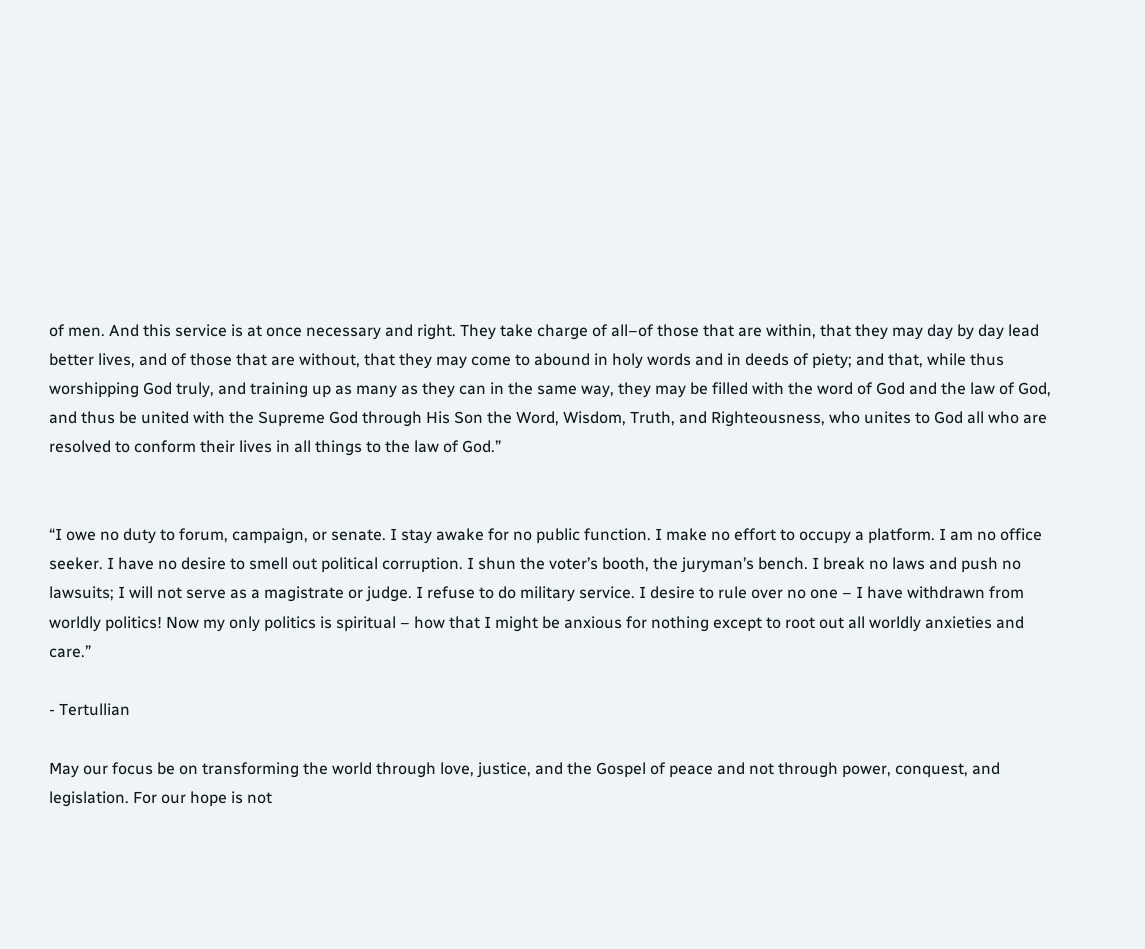of men. And this service is at once necessary and right. They take charge of all–of those that are within, that they may day by day lead better lives, and of those that are without, that they may come to abound in holy words and in deeds of piety; and that, while thus worshipping God truly, and training up as many as they can in the same way, they may be filled with the word of God and the law of God, and thus be united with the Supreme God through His Son the Word, Wisdom, Truth, and Righteousness, who unites to God all who are resolved to conform their lives in all things to the law of God.”


“I owe no duty to forum, campaign, or senate. I stay awake for no public function. I make no effort to occupy a platform. I am no office seeker. I have no desire to smell out political corruption. I shun the voter’s booth, the juryman’s bench. I break no laws and push no lawsuits; I will not serve as a magistrate or judge. I refuse to do military service. I desire to rule over no one – I have withdrawn from worldly politics! Now my only politics is spiritual – how that I might be anxious for nothing except to root out all worldly anxieties and care.”

- Tertullian

May our focus be on transforming the world through love, justice, and the Gospel of peace and not through power, conquest, and legislation. For our hope is not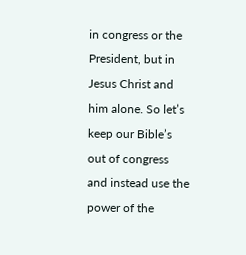in congress or the President, but in Jesus Christ and him alone. So let’s keep our Bible’s out of congress and instead use the power of the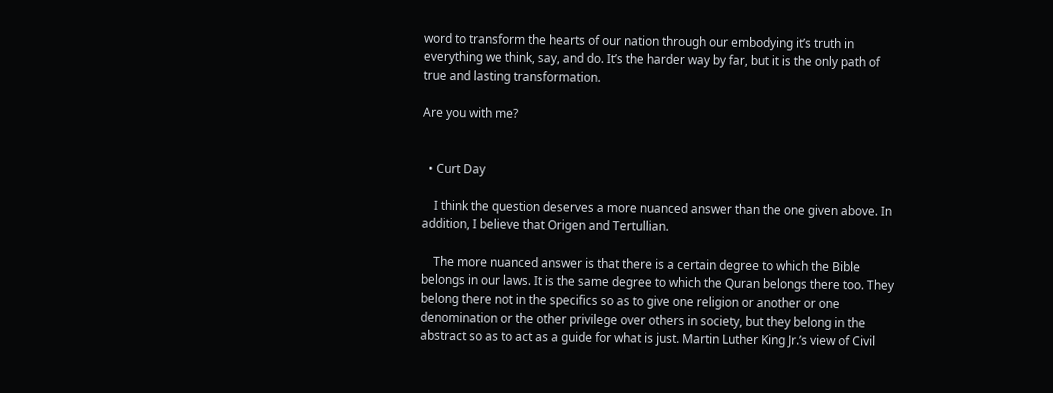word to transform the hearts of our nation through our embodying it’s truth in everything we think, say, and do. It’s the harder way by far, but it is the only path of true and lasting transformation.

Are you with me?


  • Curt Day

    I think the question deserves a more nuanced answer than the one given above. In addition, I believe that Origen and Tertullian.

    The more nuanced answer is that there is a certain degree to which the Bible belongs in our laws. It is the same degree to which the Quran belongs there too. They belong there not in the specifics so as to give one religion or another or one denomination or the other privilege over others in society, but they belong in the abstract so as to act as a guide for what is just. Martin Luther King Jr.’s view of Civil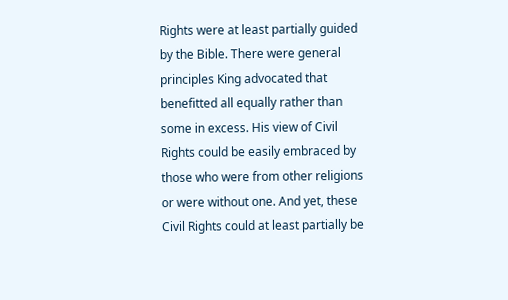Rights were at least partially guided by the Bible. There were general principles King advocated that benefitted all equally rather than some in excess. His view of Civil Rights could be easily embraced by those who were from other religions or were without one. And yet, these Civil Rights could at least partially be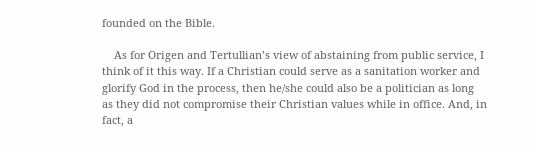founded on the Bible.

    As for Origen and Tertullian’s view of abstaining from public service, I think of it this way. If a Christian could serve as a sanitation worker and glorify God in the process, then he/she could also be a politician as long as they did not compromise their Christian values while in office. And, in fact, a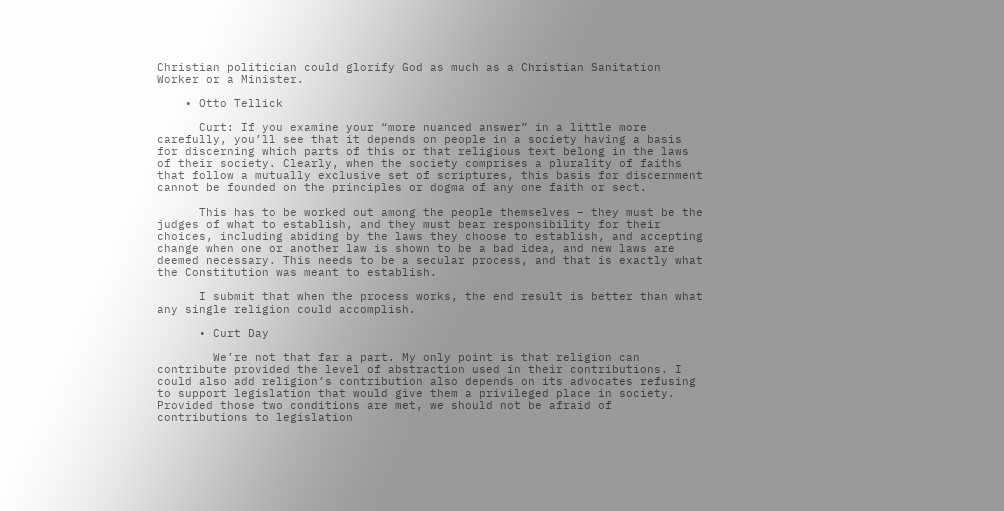Christian politician could glorify God as much as a Christian Sanitation Worker or a Minister.

    • Otto Tellick

      Curt: If you examine your “more nuanced answer” in a little more carefully, you’ll see that it depends on people in a society having a basis for discerning which parts of this or that religious text belong in the laws of their society. Clearly, when the society comprises a plurality of faiths that follow a mutually exclusive set of scriptures, this basis for discernment cannot be founded on the principles or dogma of any one faith or sect.

      This has to be worked out among the people themselves – they must be the judges of what to establish, and they must bear responsibility for their choices, including abiding by the laws they choose to establish, and accepting change when one or another law is shown to be a bad idea, and new laws are deemed necessary. This needs to be a secular process, and that is exactly what the Constitution was meant to establish.

      I submit that when the process works, the end result is better than what any single religion could accomplish.

      • Curt Day

        We’re not that far a part. My only point is that religion can contribute provided the level of abstraction used in their contributions. I could also add religion’s contribution also depends on its advocates refusing to support legislation that would give them a privileged place in society. Provided those two conditions are met, we should not be afraid of contributions to legislation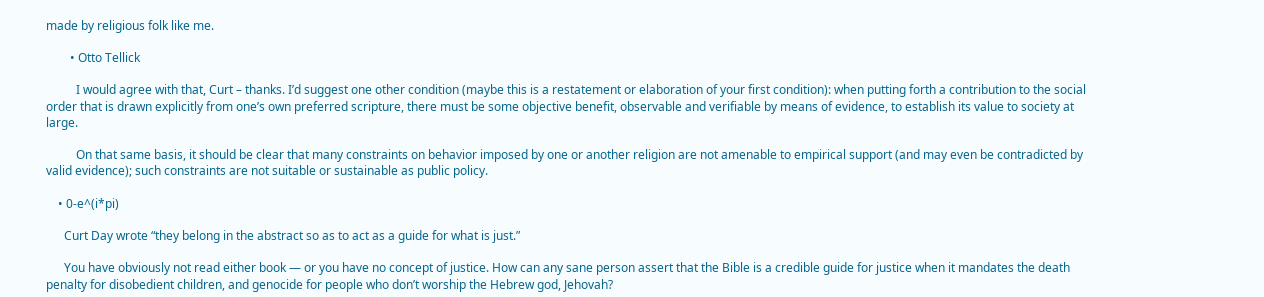made by religious folk like me.

        • Otto Tellick

          I would agree with that, Curt – thanks. I’d suggest one other condition (maybe this is a restatement or elaboration of your first condition): when putting forth a contribution to the social order that is drawn explicitly from one’s own preferred scripture, there must be some objective benefit, observable and verifiable by means of evidence, to establish its value to society at large.

          On that same basis, it should be clear that many constraints on behavior imposed by one or another religion are not amenable to empirical support (and may even be contradicted by valid evidence); such constraints are not suitable or sustainable as public policy.

    • 0-e^(i*pi)

      Curt Day wrote “they belong in the abstract so as to act as a guide for what is just.”

      You have obviously not read either book — or you have no concept of justice. How can any sane person assert that the Bible is a credible guide for justice when it mandates the death penalty for disobedient children, and genocide for people who don’t worship the Hebrew god, Jehovah?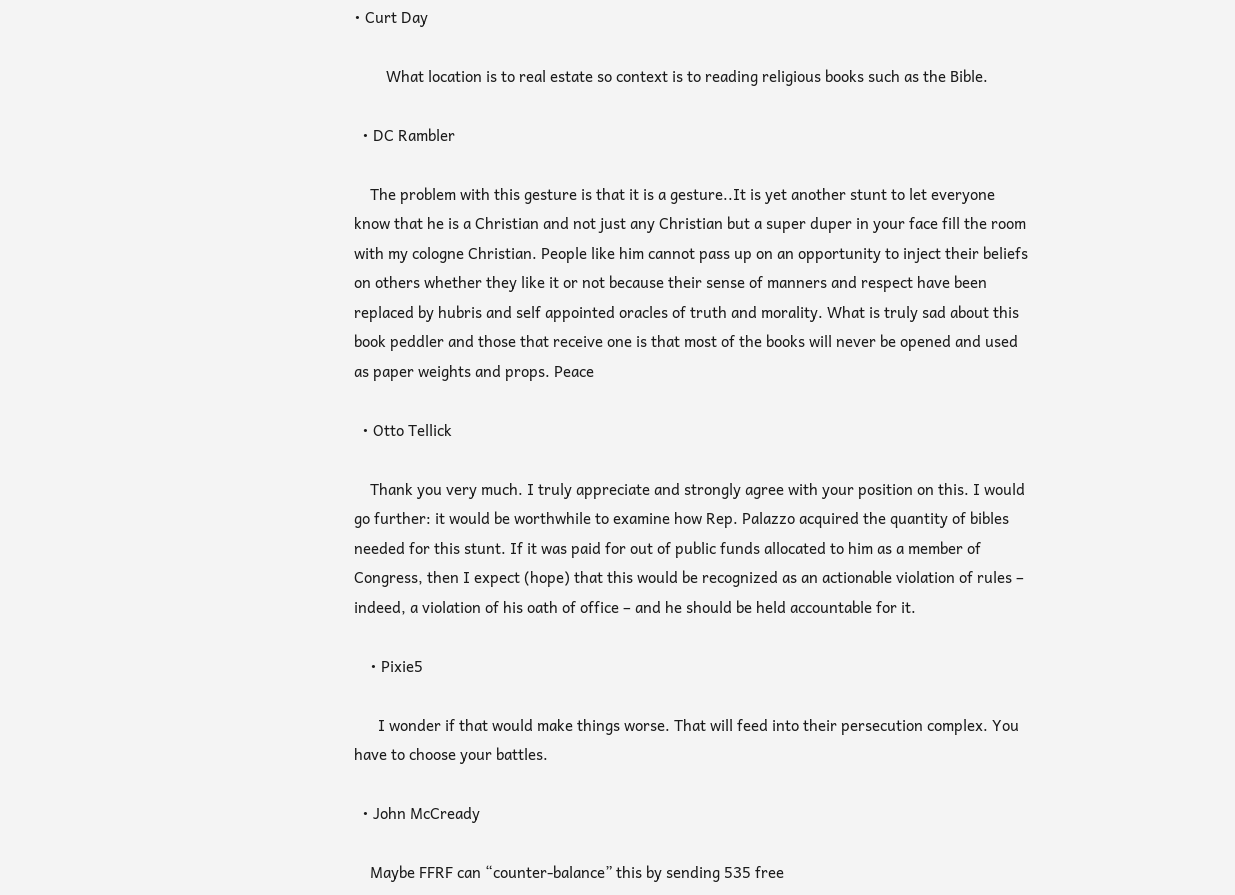• Curt Day

        What location is to real estate so context is to reading religious books such as the Bible.

  • DC Rambler

    The problem with this gesture is that it is a gesture..It is yet another stunt to let everyone know that he is a Christian and not just any Christian but a super duper in your face fill the room with my cologne Christian. People like him cannot pass up on an opportunity to inject their beliefs on others whether they like it or not because their sense of manners and respect have been replaced by hubris and self appointed oracles of truth and morality. What is truly sad about this book peddler and those that receive one is that most of the books will never be opened and used as paper weights and props. Peace

  • Otto Tellick

    Thank you very much. I truly appreciate and strongly agree with your position on this. I would go further: it would be worthwhile to examine how Rep. Palazzo acquired the quantity of bibles needed for this stunt. If it was paid for out of public funds allocated to him as a member of Congress, then I expect (hope) that this would be recognized as an actionable violation of rules – indeed, a violation of his oath of office – and he should be held accountable for it.

    • Pixie5

      I wonder if that would make things worse. That will feed into their persecution complex. You have to choose your battles.

  • John McCready

    Maybe FFRF can “counter-balance” this by sending 535 free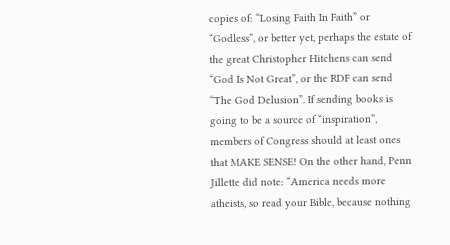copies of: “Losing Faith In Faith” or “Godless”, or better yet, perhaps the estate of the great Christopher Hitchens can send “God Is Not Great”, or the RDF can send “The God Delusion”. If sending books is going to be a source of “inspiration”, members of Congress should at least ones that MAKE SENSE! On the other hand, Penn Jillette did note: “America needs more atheists, so read your Bible, because nothing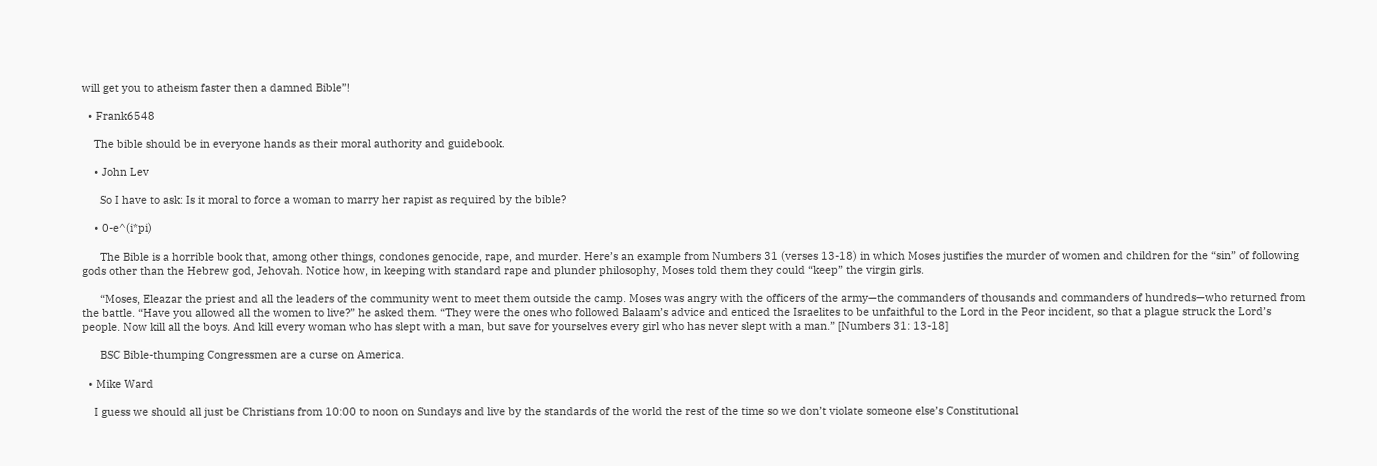will get you to atheism faster then a damned Bible”!

  • Frank6548

    The bible should be in everyone hands as their moral authority and guidebook.

    • John Lev

      So I have to ask: Is it moral to force a woman to marry her rapist as required by the bible?

    • 0-e^(i*pi)

      The Bible is a horrible book that, among other things, condones genocide, rape, and murder. Here’s an example from Numbers 31 (verses 13-18) in which Moses justifies the murder of women and children for the “sin” of following gods other than the Hebrew god, Jehovah. Notice how, in keeping with standard rape and plunder philosophy, Moses told them they could “keep” the virgin girls.

      “Moses, Eleazar the priest and all the leaders of the community went to meet them outside the camp. Moses was angry with the officers of the army—the commanders of thousands and commanders of hundreds—who returned from the battle. “Have you allowed all the women to live?” he asked them. “They were the ones who followed Balaam’s advice and enticed the Israelites to be unfaithful to the Lord in the Peor incident, so that a plague struck the Lord’s people. Now kill all the boys. And kill every woman who has slept with a man, but save for yourselves every girl who has never slept with a man.” [Numbers 31: 13-18]

      BSC Bible-thumping Congressmen are a curse on America.

  • Mike Ward

    I guess we should all just be Christians from 10:00 to noon on Sundays and live by the standards of the world the rest of the time so we don’t violate someone else’s Constitutional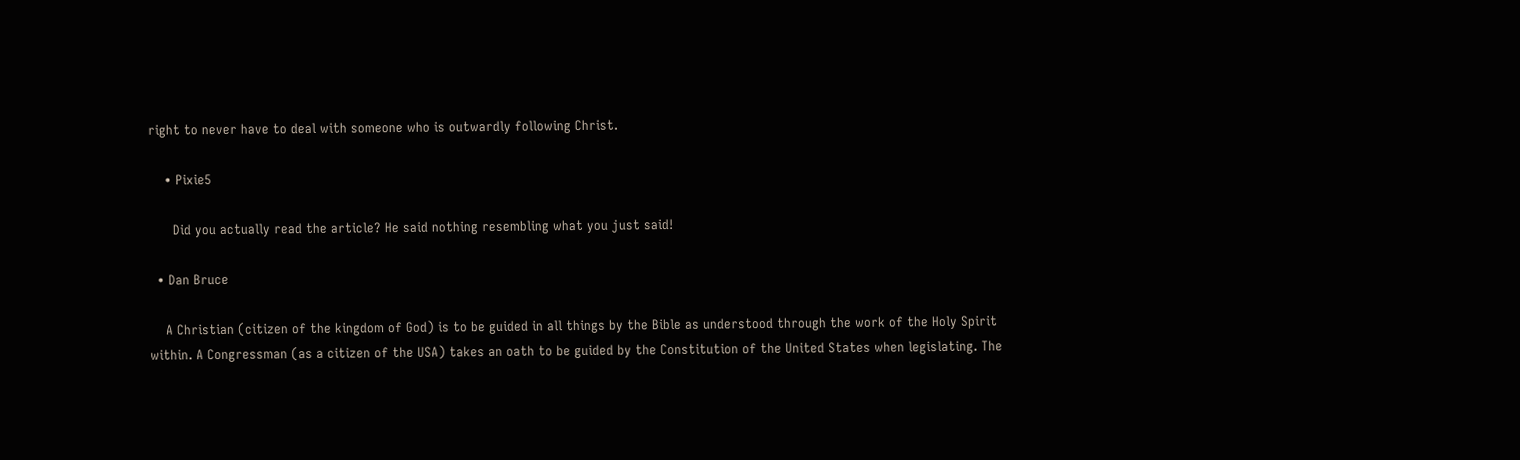right to never have to deal with someone who is outwardly following Christ.

    • Pixie5

      Did you actually read the article? He said nothing resembling what you just said!

  • Dan Bruce

    A Christian (citizen of the kingdom of God) is to be guided in all things by the Bible as understood through the work of the Holy Spirit within. A Congressman (as a citizen of the USA) takes an oath to be guided by the Constitution of the United States when legislating. The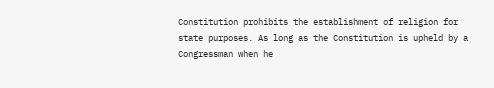Constitution prohibits the establishment of religion for state purposes. As long as the Constitution is upheld by a Congressman when he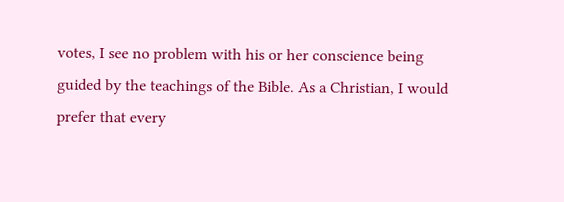votes, I see no problem with his or her conscience being guided by the teachings of the Bible. As a Christian, I would prefer that every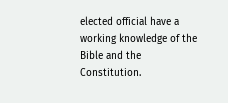elected official have a working knowledge of the Bible and the Constitution.